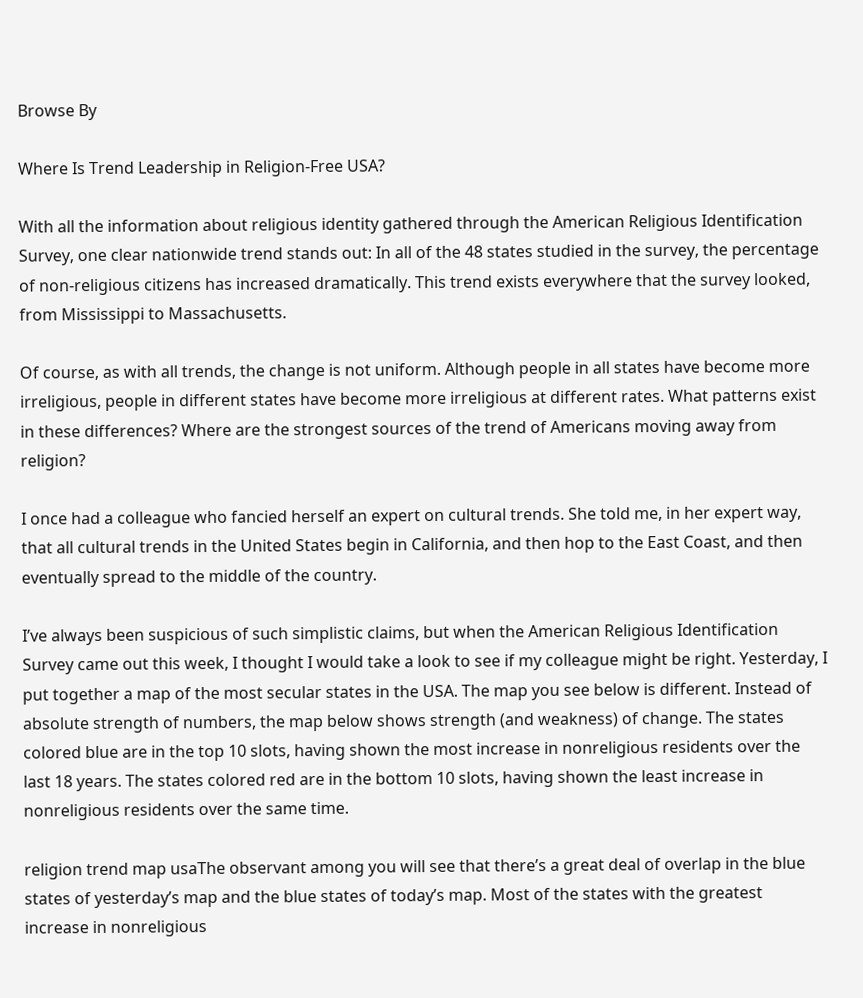Browse By

Where Is Trend Leadership in Religion-Free USA?

With all the information about religious identity gathered through the American Religious Identification Survey, one clear nationwide trend stands out: In all of the 48 states studied in the survey, the percentage of non-religious citizens has increased dramatically. This trend exists everywhere that the survey looked, from Mississippi to Massachusetts.

Of course, as with all trends, the change is not uniform. Although people in all states have become more irreligious, people in different states have become more irreligious at different rates. What patterns exist in these differences? Where are the strongest sources of the trend of Americans moving away from religion?

I once had a colleague who fancied herself an expert on cultural trends. She told me, in her expert way, that all cultural trends in the United States begin in California, and then hop to the East Coast, and then eventually spread to the middle of the country.

I’ve always been suspicious of such simplistic claims, but when the American Religious Identification Survey came out this week, I thought I would take a look to see if my colleague might be right. Yesterday, I put together a map of the most secular states in the USA. The map you see below is different. Instead of absolute strength of numbers, the map below shows strength (and weakness) of change. The states colored blue are in the top 10 slots, having shown the most increase in nonreligious residents over the last 18 years. The states colored red are in the bottom 10 slots, having shown the least increase in nonreligious residents over the same time.

religion trend map usaThe observant among you will see that there’s a great deal of overlap in the blue states of yesterday’s map and the blue states of today’s map. Most of the states with the greatest increase in nonreligious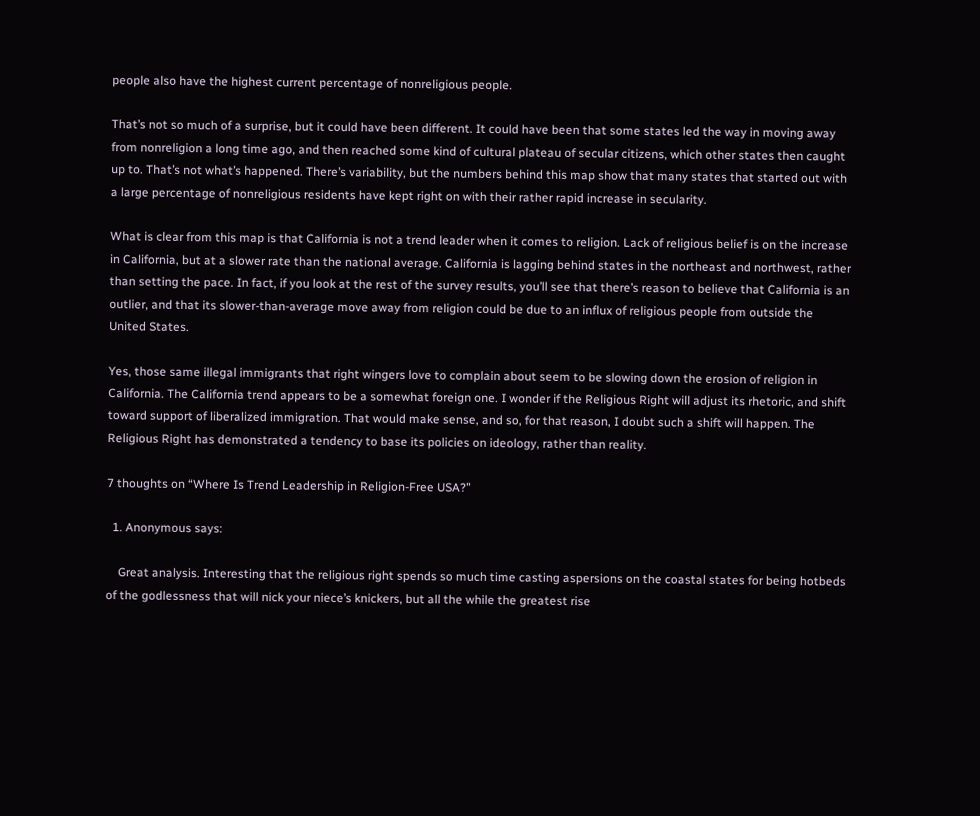people also have the highest current percentage of nonreligious people.

That’s not so much of a surprise, but it could have been different. It could have been that some states led the way in moving away from nonreligion a long time ago, and then reached some kind of cultural plateau of secular citizens, which other states then caught up to. That’s not what’s happened. There’s variability, but the numbers behind this map show that many states that started out with a large percentage of nonreligious residents have kept right on with their rather rapid increase in secularity.

What is clear from this map is that California is not a trend leader when it comes to religion. Lack of religious belief is on the increase in California, but at a slower rate than the national average. California is lagging behind states in the northeast and northwest, rather than setting the pace. In fact, if you look at the rest of the survey results, you’ll see that there’s reason to believe that California is an outlier, and that its slower-than-average move away from religion could be due to an influx of religious people from outside the United States.

Yes, those same illegal immigrants that right wingers love to complain about seem to be slowing down the erosion of religion in California. The California trend appears to be a somewhat foreign one. I wonder if the Religious Right will adjust its rhetoric, and shift toward support of liberalized immigration. That would make sense, and so, for that reason, I doubt such a shift will happen. The Religious Right has demonstrated a tendency to base its policies on ideology, rather than reality.

7 thoughts on “Where Is Trend Leadership in Religion-Free USA?”

  1. Anonymous says:

    Great analysis. Interesting that the religious right spends so much time casting aspersions on the coastal states for being hotbeds of the godlessness that will nick your niece’s knickers, but all the while the greatest rise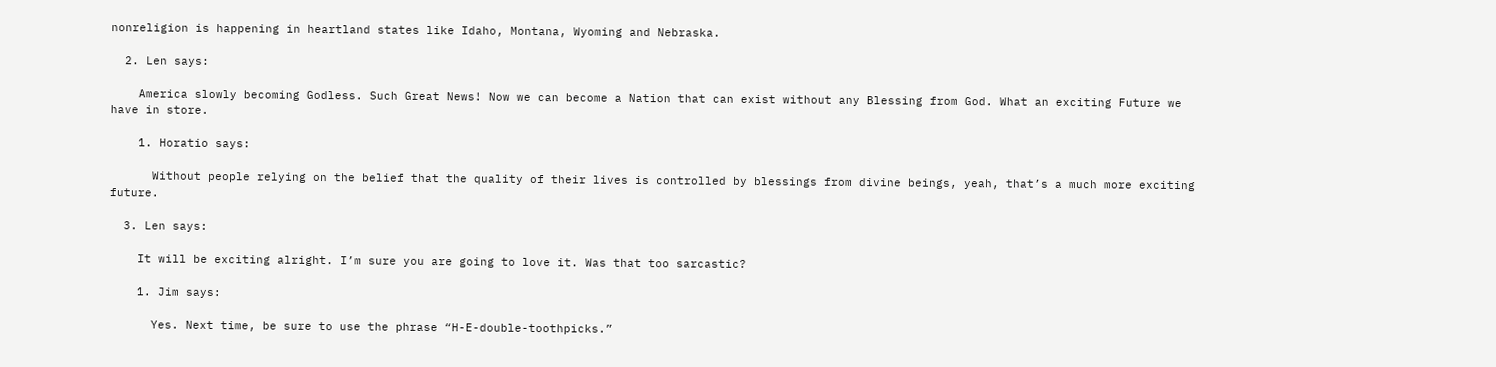nonreligion is happening in heartland states like Idaho, Montana, Wyoming and Nebraska.

  2. Len says:

    America slowly becoming Godless. Such Great News! Now we can become a Nation that can exist without any Blessing from God. What an exciting Future we have in store.

    1. Horatio says:

      Without people relying on the belief that the quality of their lives is controlled by blessings from divine beings, yeah, that’s a much more exciting future.

  3. Len says:

    It will be exciting alright. I’m sure you are going to love it. Was that too sarcastic?

    1. Jim says:

      Yes. Next time, be sure to use the phrase “H-E-double-toothpicks.”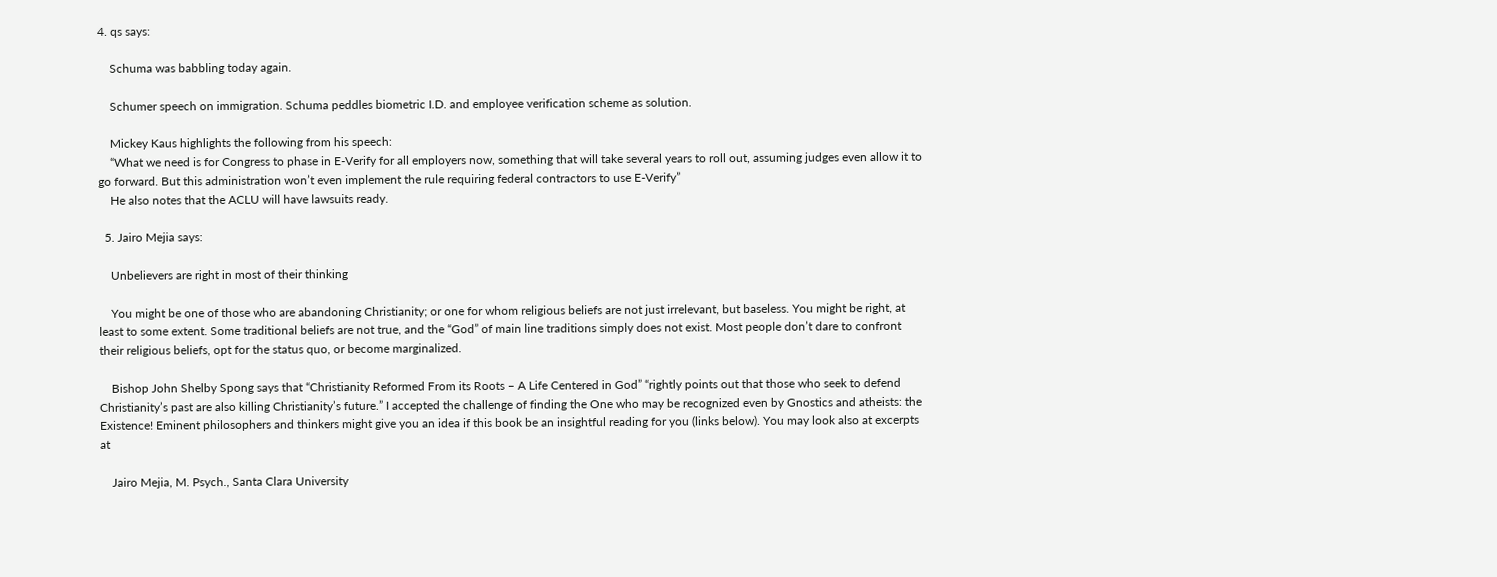4. qs says:

    Schuma was babbling today again.

    Schumer speech on immigration. Schuma peddles biometric I.D. and employee verification scheme as solution.

    Mickey Kaus highlights the following from his speech:
    “What we need is for Congress to phase in E-Verify for all employers now, something that will take several years to roll out, assuming judges even allow it to go forward. But this administration won’t even implement the rule requiring federal contractors to use E-Verify”
    He also notes that the ACLU will have lawsuits ready.

  5. Jairo Mejia says:

    Unbelievers are right in most of their thinking

    You might be one of those who are abandoning Christianity; or one for whom religious beliefs are not just irrelevant, but baseless. You might be right, at least to some extent. Some traditional beliefs are not true, and the “God” of main line traditions simply does not exist. Most people don’t dare to confront their religious beliefs, opt for the status quo, or become marginalized.

    Bishop John Shelby Spong says that “Christianity Reformed From its Roots – A Life Centered in God” “rightly points out that those who seek to defend Christianity’s past are also killing Christianity’s future.” I accepted the challenge of finding the One who may be recognized even by Gnostics and atheists: the Existence! Eminent philosophers and thinkers might give you an idea if this book be an insightful reading for you (links below). You may look also at excerpts at

    Jairo Mejia, M. Psych., Santa Clara University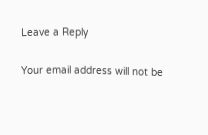Leave a Reply

Your email address will not be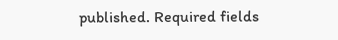published. Required fields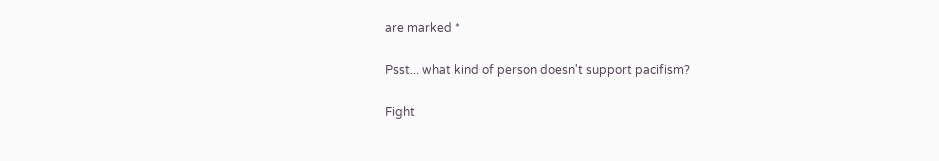are marked *

Psst... what kind of person doesn't support pacifism?

Fight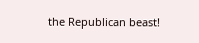the Republican beast!